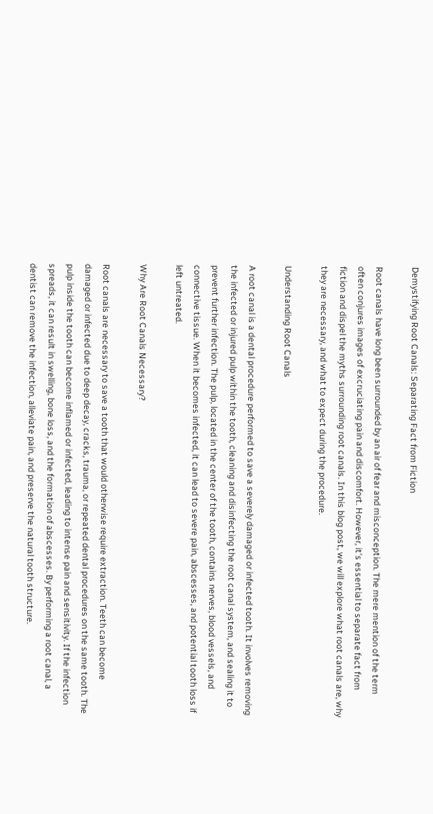Demystifying Root Canals: Separating Fact from Fiction

Root canals have long been surrounded by an air of fear and misconception. The mere mention of the term often conjures images of excruciating pain and discomfort. However, it’s essential to separate fact from fiction and dispel the myths surrounding root canals. In this blog post, we will explore what root canals are, why they are necessary, and what to expect during the procedure.

Understanding Root Canals

A root canal is a dental procedure performed to save a severely damaged or infected tooth. It involves removing the infected or injured pulp within the tooth, cleaning and disinfecting the root canal system, and sealing it to prevent further infection. The pulp, located in the center of the tooth, contains nerves, blood vessels, and connective tissue. When it becomes infected, it can lead to severe pain, abscesses, and potential tooth loss if left untreated.

Why Are Root Canals Necessary?

Root canals are necessary to save a tooth that would otherwise require extraction. Teeth can become damaged or infected due to deep decay, cracks, trauma, or repeated dental procedures on the same tooth. The pulp inside the tooth can become inflamed or infected, leading to intense pain and sensitivity. If the infection spreads, it can result in swelling, bone loss, and the formation of abscesses. By performing a root canal, a dentist can remove the infection, alleviate pain, and preserve the natural tooth structure.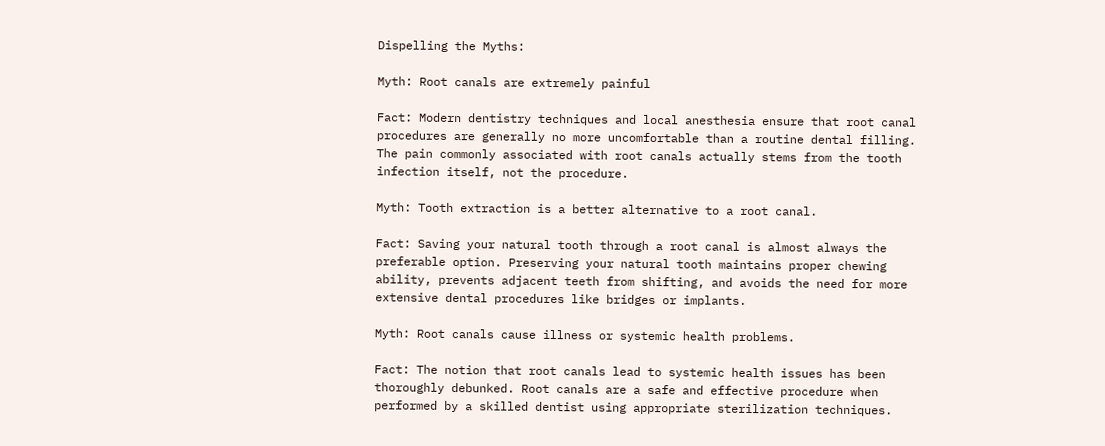Dispelling the Myths:

Myth: Root canals are extremely painful

Fact: Modern dentistry techniques and local anesthesia ensure that root canal procedures are generally no more uncomfortable than a routine dental filling. The pain commonly associated with root canals actually stems from the tooth infection itself, not the procedure.

Myth: Tooth extraction is a better alternative to a root canal.

Fact: Saving your natural tooth through a root canal is almost always the preferable option. Preserving your natural tooth maintains proper chewing ability, prevents adjacent teeth from shifting, and avoids the need for more extensive dental procedures like bridges or implants.

Myth: Root canals cause illness or systemic health problems.

Fact: The notion that root canals lead to systemic health issues has been thoroughly debunked. Root canals are a safe and effective procedure when performed by a skilled dentist using appropriate sterilization techniques.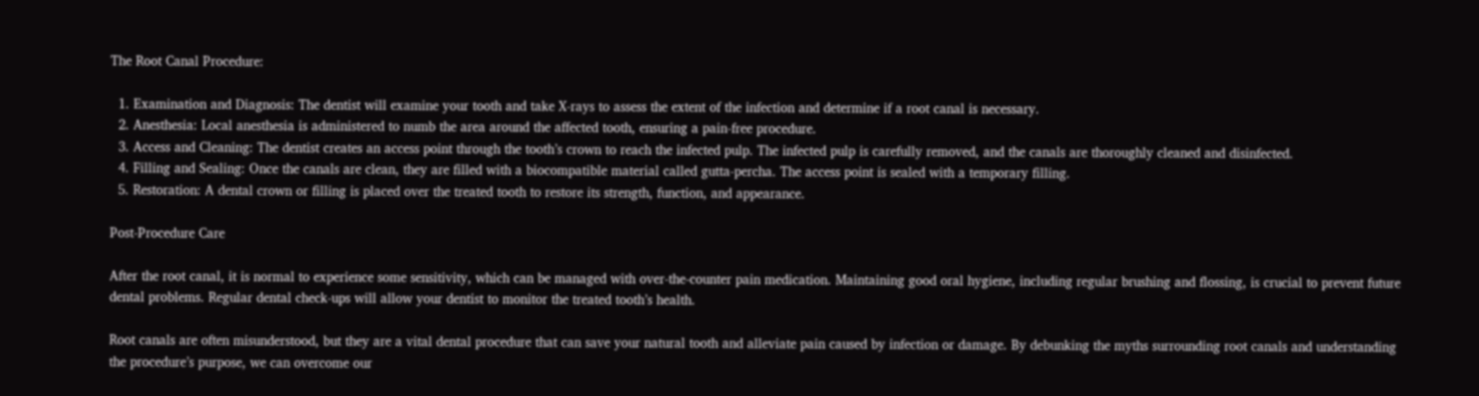The Root Canal Procedure:

  1. Examination and Diagnosis: The dentist will examine your tooth and take X-rays to assess the extent of the infection and determine if a root canal is necessary.
  2. Anesthesia: Local anesthesia is administered to numb the area around the affected tooth, ensuring a pain-free procedure.
  3. Access and Cleaning: The dentist creates an access point through the tooth’s crown to reach the infected pulp. The infected pulp is carefully removed, and the canals are thoroughly cleaned and disinfected.
  4. Filling and Sealing: Once the canals are clean, they are filled with a biocompatible material called gutta-percha. The access point is sealed with a temporary filling.
  5. Restoration: A dental crown or filling is placed over the treated tooth to restore its strength, function, and appearance.

Post-Procedure Care

After the root canal, it is normal to experience some sensitivity, which can be managed with over-the-counter pain medication. Maintaining good oral hygiene, including regular brushing and flossing, is crucial to prevent future dental problems. Regular dental check-ups will allow your dentist to monitor the treated tooth’s health.

Root canals are often misunderstood, but they are a vital dental procedure that can save your natural tooth and alleviate pain caused by infection or damage. By debunking the myths surrounding root canals and understanding the procedure’s purpose, we can overcome our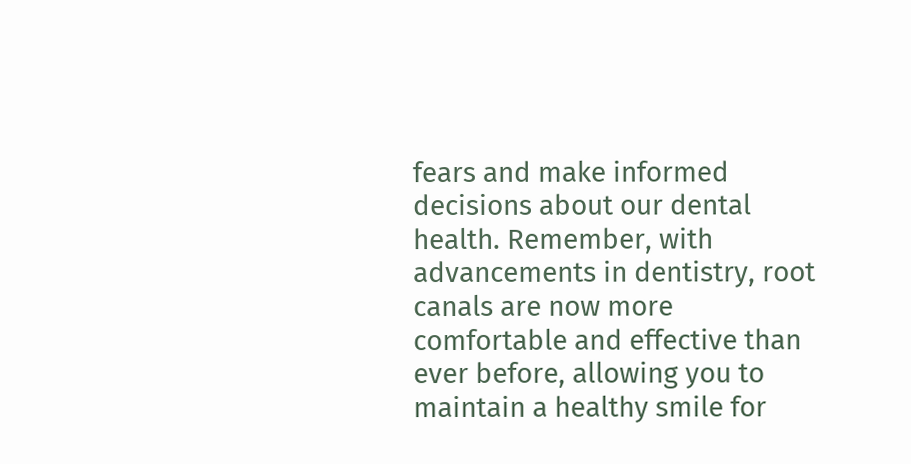fears and make informed decisions about our dental health. Remember, with advancements in dentistry, root canals are now more comfortable and effective than ever before, allowing you to maintain a healthy smile for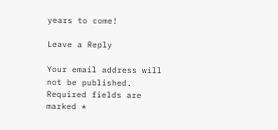years to come!

Leave a Reply

Your email address will not be published. Required fields are marked *